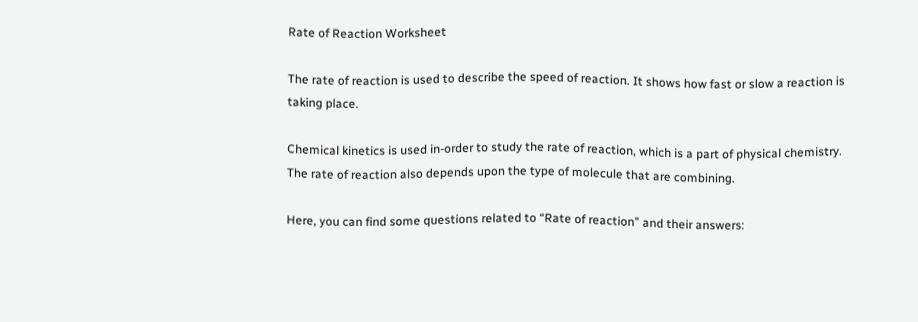Rate of Reaction Worksheet

The rate of reaction is used to describe the speed of reaction. It shows how fast or slow a reaction is taking place.

Chemical kinetics is used in-order to study the rate of reaction, which is a part of physical chemistry. The rate of reaction also depends upon the type of molecule that are combining.

Here, you can find some questions related to “Rate of reaction” and their answers: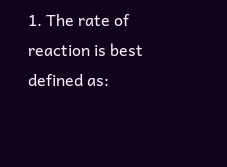1. The rate of reaction is best defined as: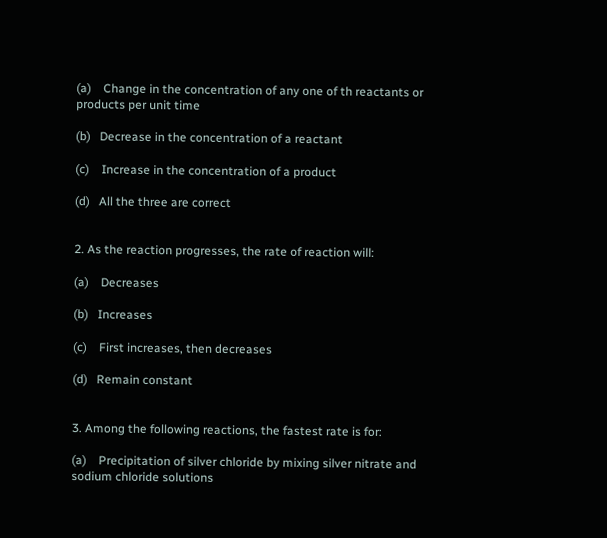(a)    Change in the concentration of any one of th reactants or products per unit time

(b)   Decrease in the concentration of a reactant

(c)    Increase in the concentration of a product

(d)   All the three are correct


2. As the reaction progresses, the rate of reaction will:

(a)    Decreases

(b)   Increases

(c)    First increases, then decreases

(d)   Remain constant


3. Among the following reactions, the fastest rate is for:

(a)    Precipitation of silver chloride by mixing silver nitrate and sodium chloride solutions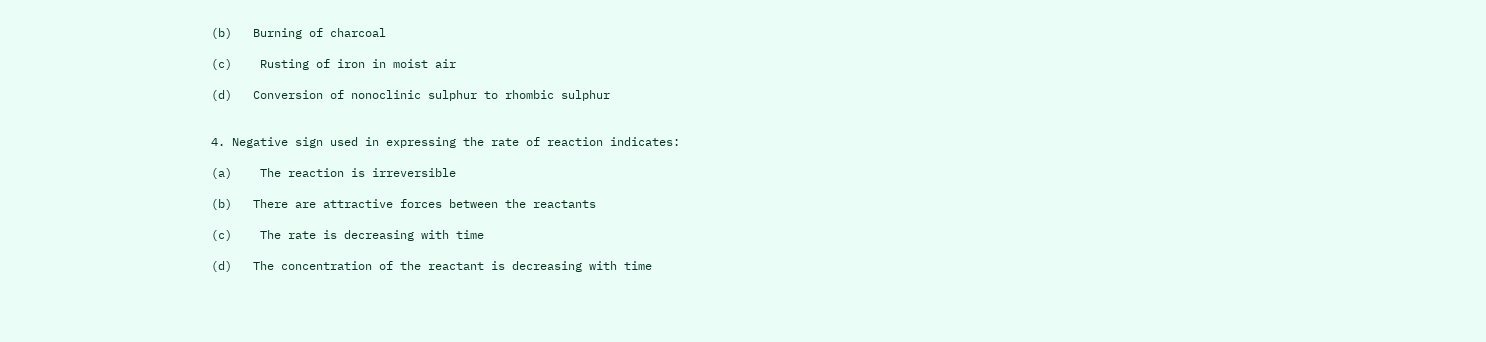(b)   Burning of charcoal

(c)    Rusting of iron in moist air

(d)   Conversion of nonoclinic sulphur to rhombic sulphur


4. Negative sign used in expressing the rate of reaction indicates:

(a)    The reaction is irreversible

(b)   There are attractive forces between the reactants

(c)    The rate is decreasing with time

(d)   The concentration of the reactant is decreasing with time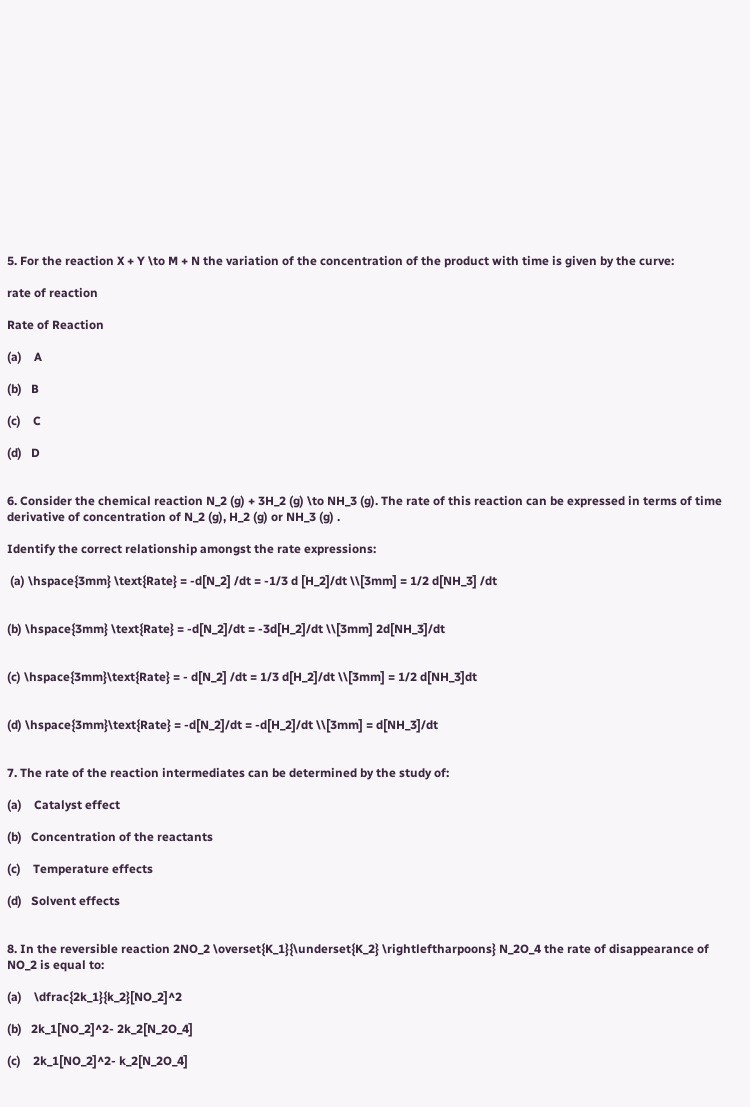5. For the reaction X + Y \to M + N the variation of the concentration of the product with time is given by the curve:

rate of reaction

Rate of Reaction

(a)    A

(b)   B

(c)    C

(d)   D


6. Consider the chemical reaction N_2 (g) + 3H_2 (g) \to NH_3 (g). The rate of this reaction can be expressed in terms of time derivative of concentration of N_2 (g), H_2 (g) or NH_3 (g) .

Identify the correct relationship amongst the rate expressions:

 (a) \hspace{3mm} \text{Rate} = -d[N_2] /dt = -1/3 d [H_2]/dt \\[3mm] = 1/2 d[NH_3] /dt


(b) \hspace{3mm} \text{Rate} = -d[N_2]/dt = -3d[H_2]/dt \\[3mm] 2d[NH_3]/dt


(c) \hspace{3mm}\text{Rate} = - d[N_2] /dt = 1/3 d[H_2]/dt \\[3mm] = 1/2 d[NH_3]dt


(d) \hspace{3mm}\text{Rate} = -d[N_2]/dt = -d[H_2]/dt \\[3mm] = d[NH_3]/dt


7. The rate of the reaction intermediates can be determined by the study of:

(a)    Catalyst effect

(b)   Concentration of the reactants

(c)    Temperature effects

(d)   Solvent effects


8. In the reversible reaction 2NO_2 \overset{K_1}{\underset{K_2} \rightleftharpoons} N_2O_4 the rate of disappearance of NO_2 is equal to:

(a)    \dfrac{2k_1}{k_2}[NO_2]^2

(b)   2k_1[NO_2]^2- 2k_2[N_2O_4]

(c)    2k_1[NO_2]^2- k_2[N_2O_4]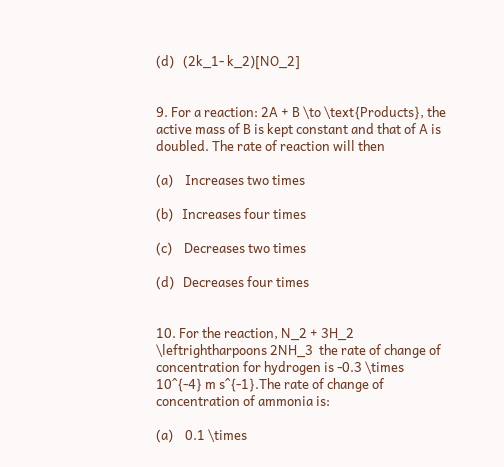(d)   (2k_1- k_2)[NO_2]


9. For a reaction: 2A + B \to \text{Products}, the active mass of B is kept constant and that of A is doubled. The rate of reaction will then

(a)    Increases two times

(b)   Increases four times

(c)    Decreases two times

(d)   Decreases four times


10. For the reaction, N_2 + 3H_2 \leftrightharpoons 2NH_3  the rate of change of concentration for hydrogen is -0.3 \times 10^{-4} m s^{-1}.The rate of change of concentration of ammonia is:

(a)    0.1 \times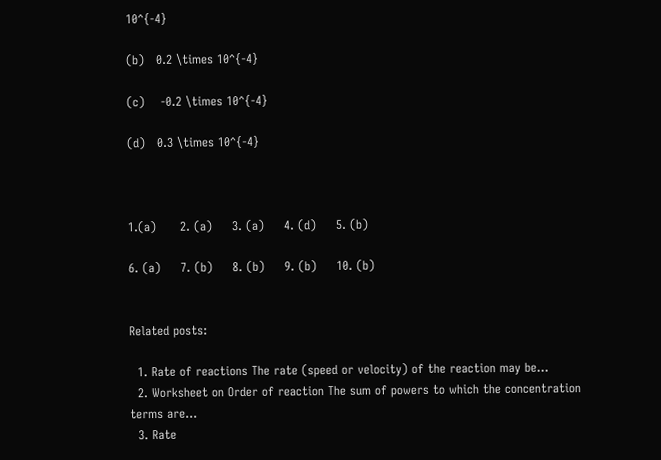10^{-4}

(b)   0.2 \times 10^{-4}

(c)    -0.2 \times 10^{-4}

(d)   0.3 \times 10^{-4}



1.(a)      2. (a)     3. (a)     4. (d)     5. (b)

6. (a)     7. (b)     8. (b)     9. (b)     10. (b)


Related posts:

  1. Rate of reactions The rate (speed or velocity) of the reaction may be...
  2. Worksheet on Order of reaction The sum of powers to which the concentration terms are...
  3. Rate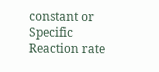constant or Specific Reaction rate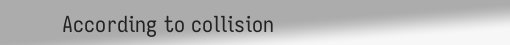According to collision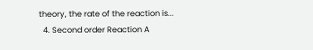theory, the rate of the reaction is...
  4. Second order Reaction A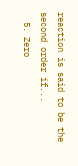reaction is said to be the second order if...
  5. Zero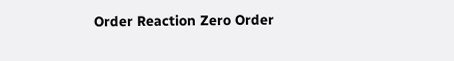Order Reaction Zero Order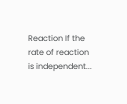Reaction If the rate of reaction is independent...